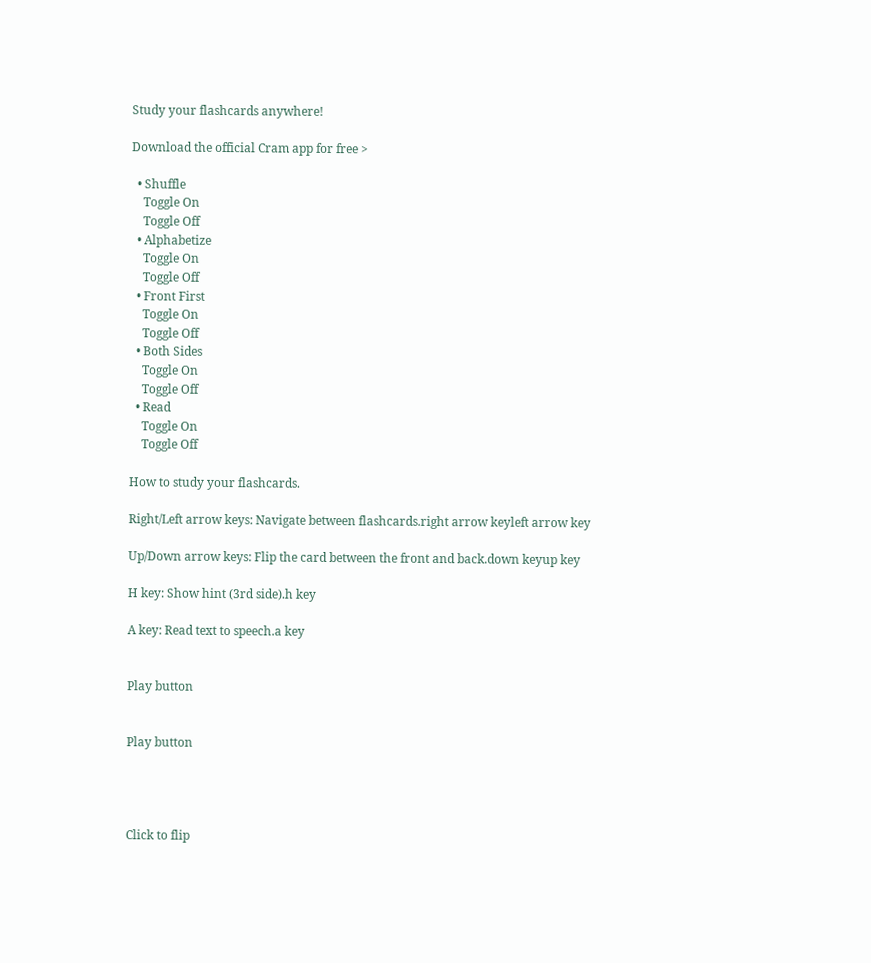Study your flashcards anywhere!

Download the official Cram app for free >

  • Shuffle
    Toggle On
    Toggle Off
  • Alphabetize
    Toggle On
    Toggle Off
  • Front First
    Toggle On
    Toggle Off
  • Both Sides
    Toggle On
    Toggle Off
  • Read
    Toggle On
    Toggle Off

How to study your flashcards.

Right/Left arrow keys: Navigate between flashcards.right arrow keyleft arrow key

Up/Down arrow keys: Flip the card between the front and back.down keyup key

H key: Show hint (3rd side).h key

A key: Read text to speech.a key


Play button


Play button




Click to flip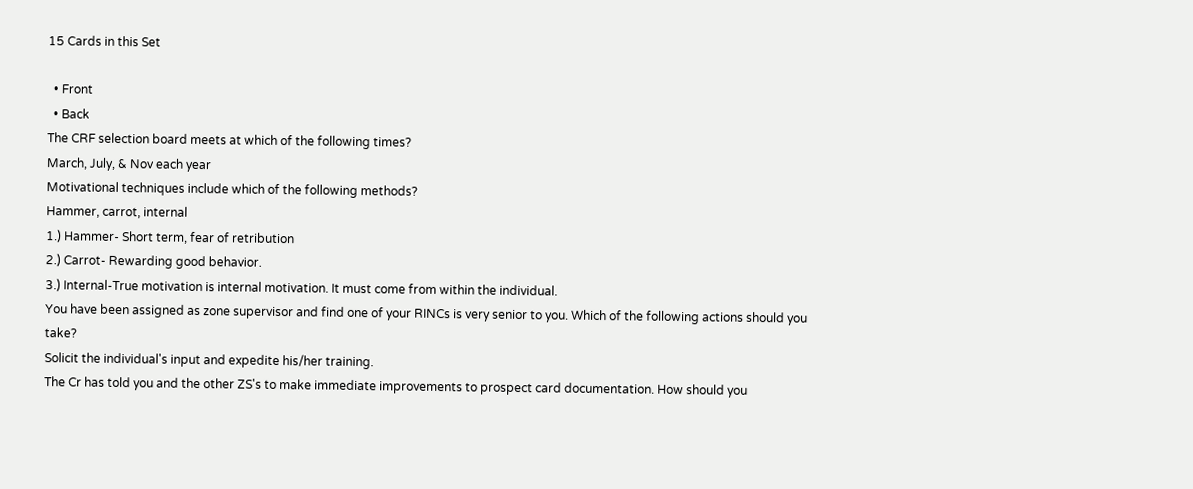15 Cards in this Set

  • Front
  • Back
The CRF selection board meets at which of the following times?
March, July, & Nov each year
Motivational techniques include which of the following methods?
Hammer, carrot, internal
1.) Hammer- Short term, fear of retribution
2.) Carrot- Rewarding good behavior.
3.) Internal-True motivation is internal motivation. It must come from within the individual.
You have been assigned as zone supervisor and find one of your RINCs is very senior to you. Which of the following actions should you take?
Solicit the individual's input and expedite his/her training.
The Cr has told you and the other ZS's to make immediate improvements to prospect card documentation. How should you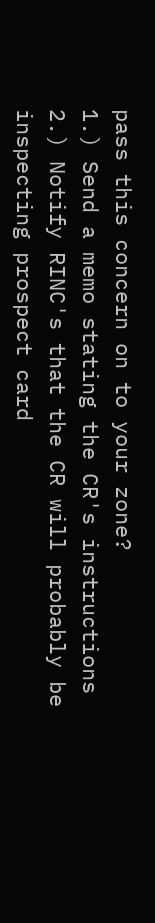pass this concern on to your zone?
1.) Send a memo stating the CR's instructions
2.) Notify RINC's that the CR will probably be inspecting prospect card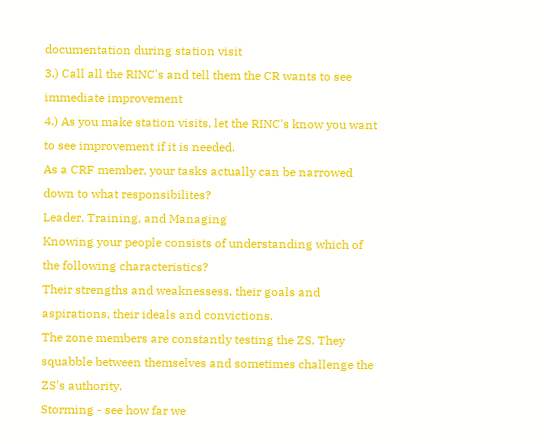documentation during station visit
3.) Call all the RINC's and tell them the CR wants to see immediate improvement
4.) As you make station visits, let the RINC's know you want to see improvement if it is needed.
As a CRF member, your tasks actually can be narrowed down to what responsibilites?
Leader, Training, and Managing
Knowing your people consists of understanding which of the following characteristics?
Their strengths and weaknessess, their goals and aspirations, their ideals and convictions.
The zone members are constantly testing the ZS. They squabble between themselves and sometimes challenge the ZS's authority.
Storming - see how far we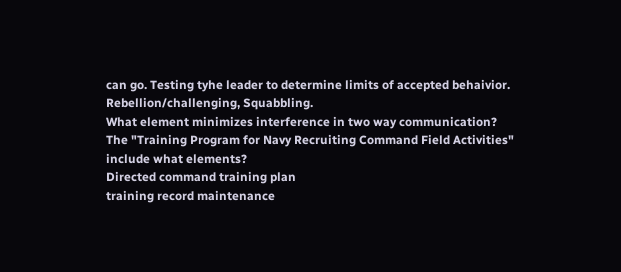can go. Testing tyhe leader to determine limits of accepted behaivior. Rebellion/challenging, Squabbling.
What element minimizes interference in two way communication?
The "Training Program for Navy Recruiting Command Field Activities" include what elements?
Directed command training plan
training record maintenance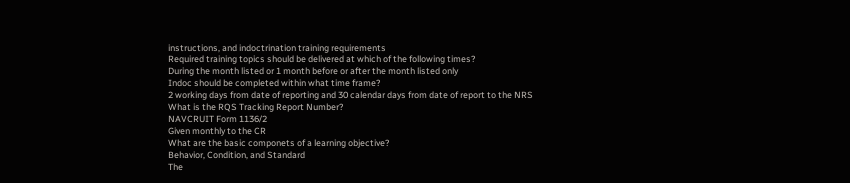instructions, and indoctrination training requirements
Required training topics should be delivered at which of the following times?
During the month listed or 1 month before or after the month listed only
Indoc should be completed within what time frame?
2 working days from date of reporting and 30 calendar days from date of report to the NRS
What is the RQS Tracking Report Number?
NAVCRUIT Form 1136/2
Given monthly to the CR
What are the basic componets of a learning objective?
Behavior, Condition, and Standard
The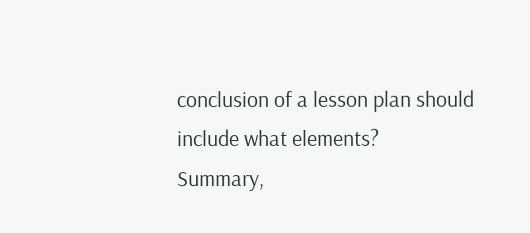conclusion of a lesson plan should include what elements?
Summary,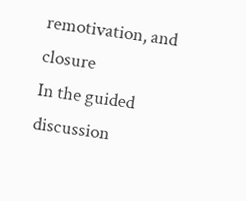remotivation, and closure
In the guided discussion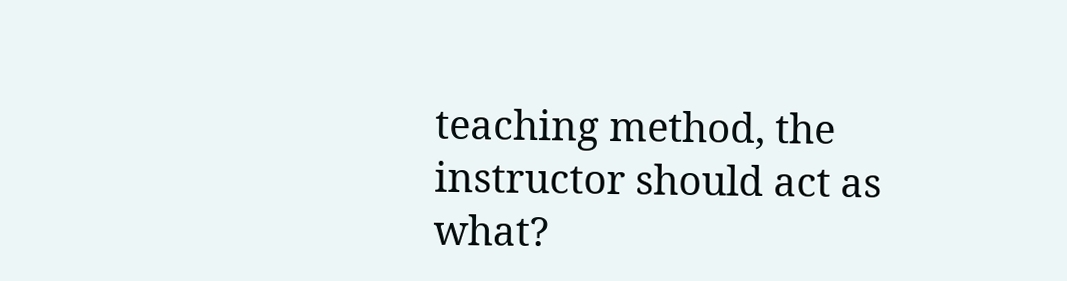teaching method, the instructor should act as what?